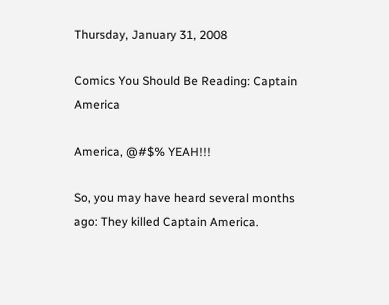Thursday, January 31, 2008

Comics You Should Be Reading: Captain America

America, @#$% YEAH!!!

So, you may have heard several months ago: They killed Captain America.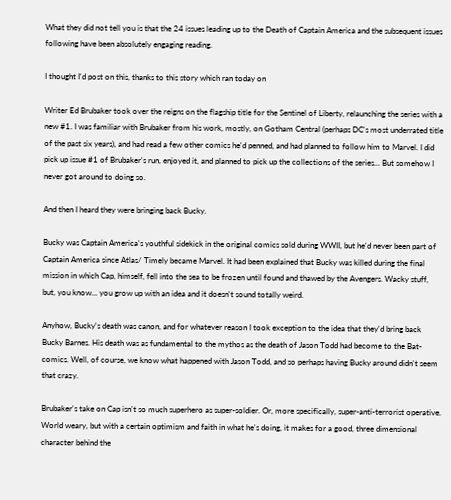What they did not tell you is that the 24 issues leading up to the Death of Captain America and the subsequent issues following have been absolutely engaging reading.

I thought I'd post on this, thanks to this story which ran today on

Writer Ed Brubaker took over the reigns on the flagship title for the Sentinel of Liberty, relaunching the series with a new #1. I was familiar with Brubaker from his work, mostly, on Gotham Central (perhaps DC's most underrated title of the past six years), and had read a few other comics he'd penned, and had planned to follow him to Marvel. I did pick up issue #1 of Brubaker's run, enjoyed it, and planned to pick up the collections of the series... But somehow I never got around to doing so.

And then I heard they were bringing back Bucky.

Bucky was Captain America's youthful sidekick in the original comics sold during WWII, but he'd never been part of Captain America since Atlas/ Timely became Marvel. It had been explained that Bucky was killed during the final mission in which Cap, himself, fell into the sea to be frozen until found and thawed by the Avengers. Wacky stuff, but, you know... you grow up with an idea and it doesn't sound totally weird.

Anyhow, Bucky's death was canon, and for whatever reason I took exception to the idea that they'd bring back Bucky Barnes. His death was as fundamental to the mythos as the death of Jason Todd had become to the Bat-comics. Well, of course, we know what happened with Jason Todd, and so perhaps having Bucky around didn't seem that crazy.

Brubaker's take on Cap isn't so much superhero as super-soldier. Or, more specifically, super-anti-terrorist operative. World weary, but with a certain optimism and faith in what he's doing, it makes for a good, three dimensional character behind the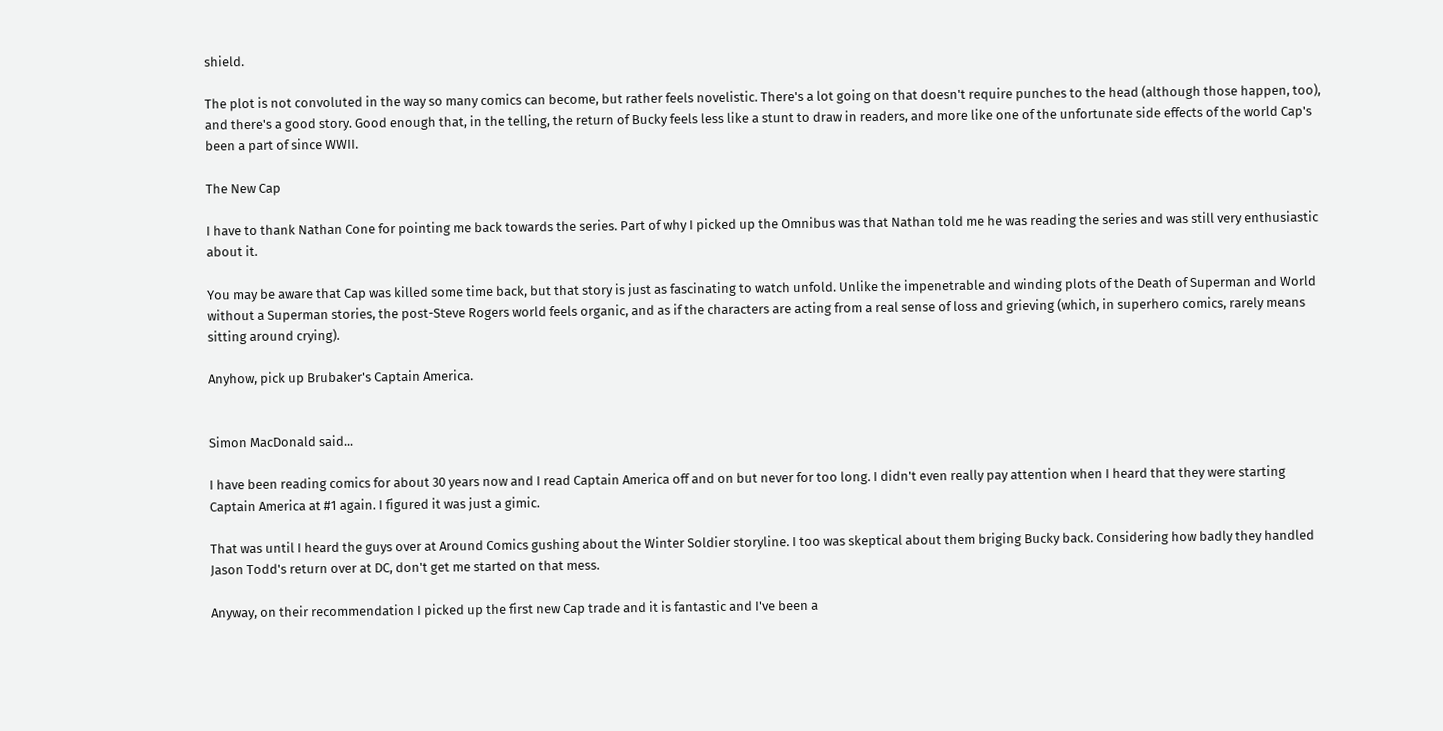shield.

The plot is not convoluted in the way so many comics can become, but rather feels novelistic. There's a lot going on that doesn't require punches to the head (although those happen, too), and there's a good story. Good enough that, in the telling, the return of Bucky feels less like a stunt to draw in readers, and more like one of the unfortunate side effects of the world Cap's been a part of since WWII.

The New Cap

I have to thank Nathan Cone for pointing me back towards the series. Part of why I picked up the Omnibus was that Nathan told me he was reading the series and was still very enthusiastic about it.

You may be aware that Cap was killed some time back, but that story is just as fascinating to watch unfold. Unlike the impenetrable and winding plots of the Death of Superman and World without a Superman stories, the post-Steve Rogers world feels organic, and as if the characters are acting from a real sense of loss and grieving (which, in superhero comics, rarely means sitting around crying).

Anyhow, pick up Brubaker's Captain America.


Simon MacDonald said...

I have been reading comics for about 30 years now and I read Captain America off and on but never for too long. I didn't even really pay attention when I heard that they were starting Captain America at #1 again. I figured it was just a gimic.

That was until I heard the guys over at Around Comics gushing about the Winter Soldier storyline. I too was skeptical about them briging Bucky back. Considering how badly they handled Jason Todd's return over at DC, don't get me started on that mess.

Anyway, on their recommendation I picked up the first new Cap trade and it is fantastic and I've been a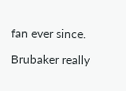fan ever since.

Brubaker really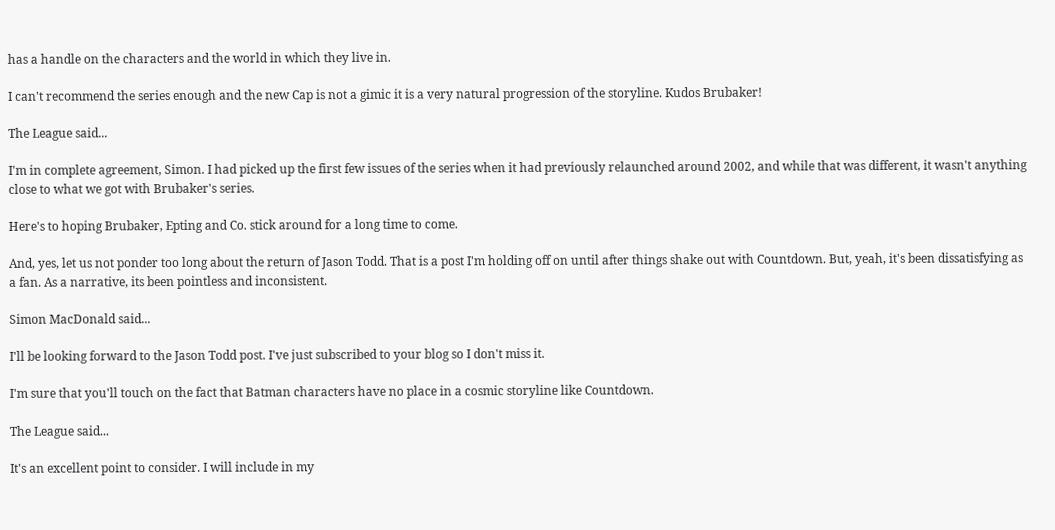has a handle on the characters and the world in which they live in.

I can't recommend the series enough and the new Cap is not a gimic it is a very natural progression of the storyline. Kudos Brubaker!

The League said...

I'm in complete agreement, Simon. I had picked up the first few issues of the series when it had previously relaunched around 2002, and while that was different, it wasn't anything close to what we got with Brubaker's series.

Here's to hoping Brubaker, Epting and Co. stick around for a long time to come.

And, yes, let us not ponder too long about the return of Jason Todd. That is a post I'm holding off on until after things shake out with Countdown. But, yeah, it's been dissatisfying as a fan. As a narrative, its been pointless and inconsistent.

Simon MacDonald said...

I'll be looking forward to the Jason Todd post. I've just subscribed to your blog so I don't miss it.

I'm sure that you'll touch on the fact that Batman characters have no place in a cosmic storyline like Countdown.

The League said...

It's an excellent point to consider. I will include in my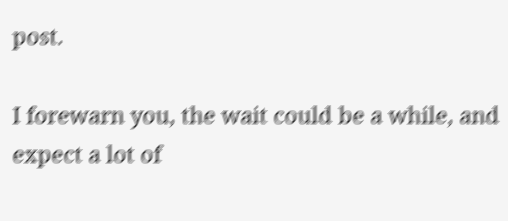post.

I forewarn you, the wait could be a while, and expect a lot of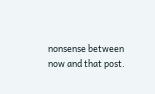nonsense between now and that post.